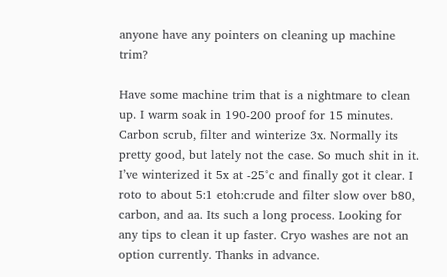anyone have any pointers on cleaning up machine trim?

Have some machine trim that is a nightmare to clean up. I warm soak in 190-200 proof for 15 minutes. Carbon scrub, filter and winterize 3x. Normally its pretty good, but lately not the case. So much shit in it. I’ve winterized it 5x at -25°c and finally got it clear. I roto to about 5:1 etoh:crude and filter slow over b80, carbon, and aa. Its such a long process. Looking for any tips to clean it up faster. Cryo washes are not an option currently. Thanks in advance.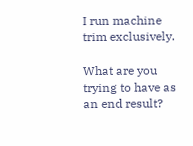I run machine trim exclusively.

What are you trying to have as an end result?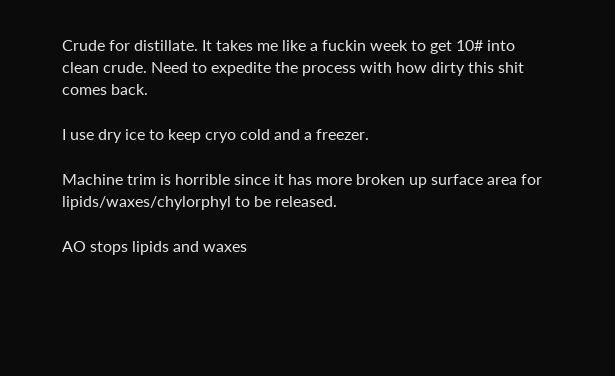Crude for distillate. It takes me like a fuckin week to get 10# into clean crude. Need to expedite the process with how dirty this shit comes back.

I use dry ice to keep cryo cold and a freezer.

Machine trim is horrible since it has more broken up surface area for lipids/waxes/chylorphyl to be released.

AO stops lipids and waxes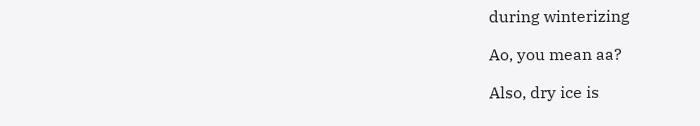during winterizing

Ao, you mean aa?

Also, dry ice is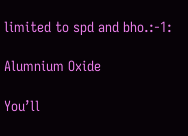limited to spd and bho.:-1:

Alumnium Oxide

You’ll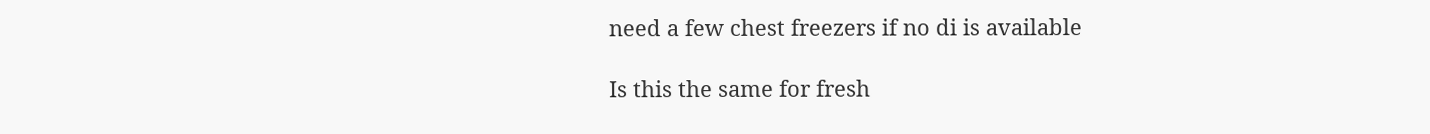need a few chest freezers if no di is available

Is this the same for fresh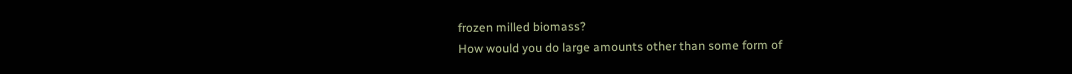frozen milled biomass?
How would you do large amounts other than some form of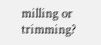milling or trimming?